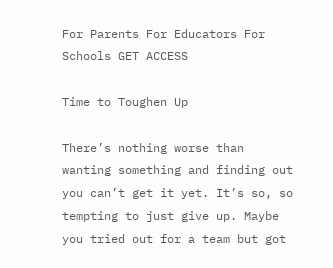For Parents For Educators For Schools GET ACCESS

Time to Toughen Up

There’s nothing worse than wanting something and finding out you can’t get it yet. It’s so, so tempting to just give up. Maybe you tried out for a team but got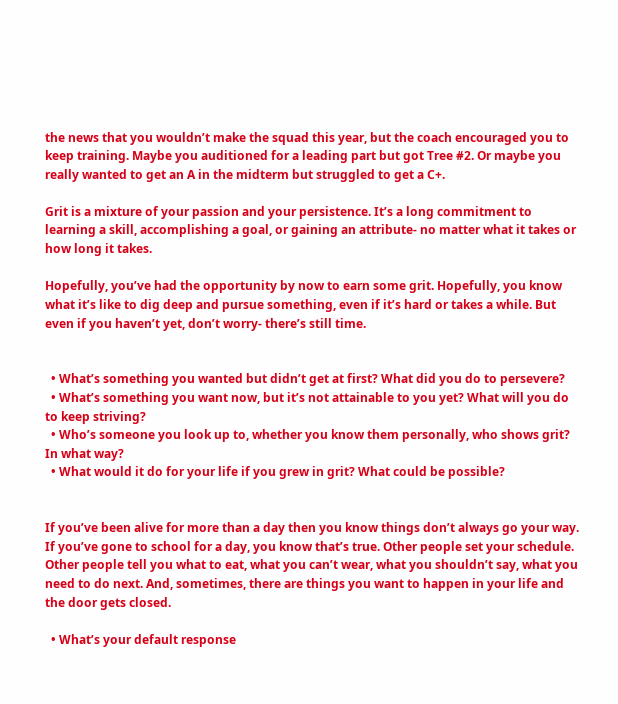the news that you wouldn’t make the squad this year, but the coach encouraged you to keep training. Maybe you auditioned for a leading part but got Tree #2. Or maybe you really wanted to get an A in the midterm but struggled to get a C+.

Grit is a mixture of your passion and your persistence. It’s a long commitment to learning a skill, accomplishing a goal, or gaining an attribute- no matter what it takes or how long it takes.

Hopefully, you’ve had the opportunity by now to earn some grit. Hopefully, you know what it’s like to dig deep and pursue something, even if it’s hard or takes a while. But even if you haven’t yet, don’t worry- there’s still time.


  • What’s something you wanted but didn’t get at first? What did you do to persevere?
  • What’s something you want now, but it’s not attainable to you yet? What will you do to keep striving?
  • Who’s someone you look up to, whether you know them personally, who shows grit? In what way?
  • What would it do for your life if you grew in grit? What could be possible?


If you’ve been alive for more than a day then you know things don’t always go your way. If you’ve gone to school for a day, you know that’s true. Other people set your schedule. Other people tell you what to eat, what you can’t wear, what you shouldn’t say, what you need to do next. And, sometimes, there are things you want to happen in your life and the door gets closed.

  • What’s your default response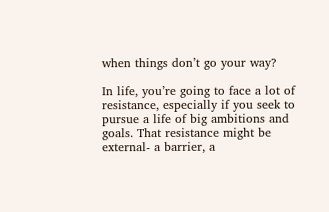when things don’t go your way?

In life, you’re going to face a lot of resistance, especially if you seek to pursue a life of big ambitions and goals. That resistance might be external- a barrier, a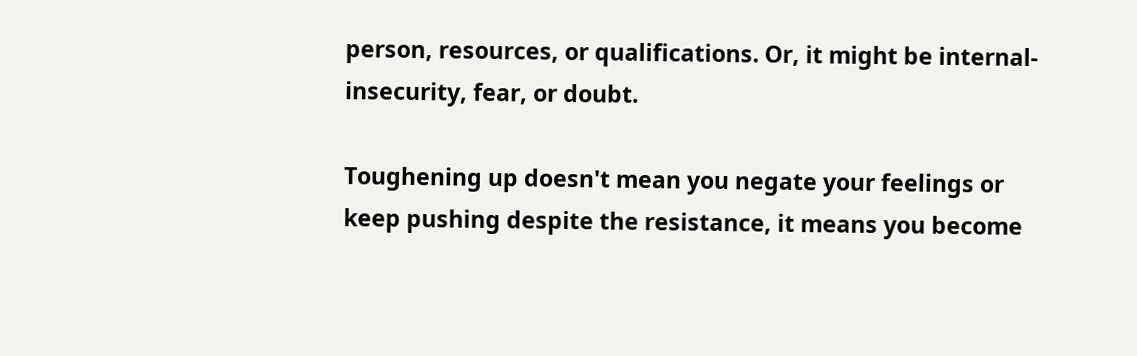person, resources, or qualifications. Or, it might be internal- insecurity, fear, or doubt.

Toughening up doesn't mean you negate your feelings or keep pushing despite the resistance, it means you become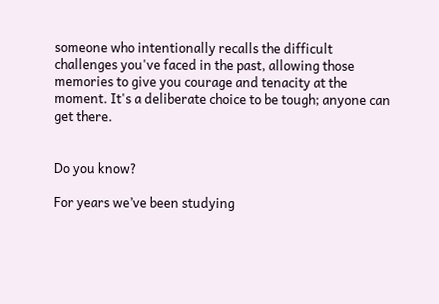someone who intentionally recalls the difficult challenges you've faced in the past, allowing those memories to give you courage and tenacity at the moment. It's a deliberate choice to be tough; anyone can get there.


Do you know?

For years we’ve been studying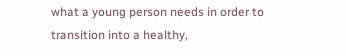what a young person needs in order to transition into a healthy,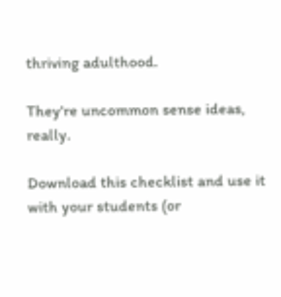thriving adulthood.

They're uncommon sense ideas, really.

Download this checklist and use it with your students (or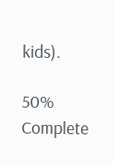kids).

50% Complete